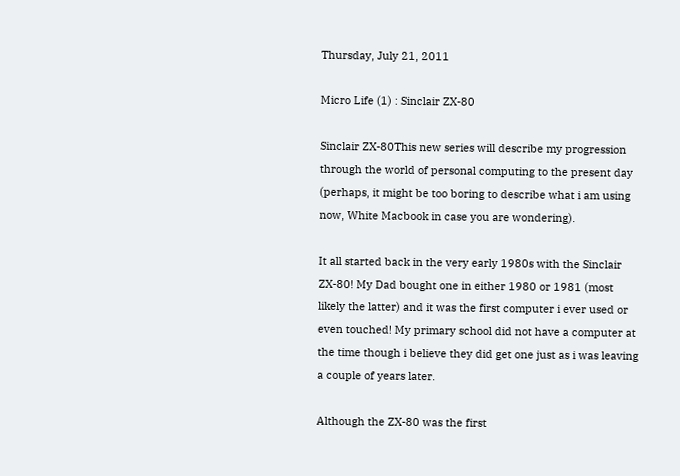Thursday, July 21, 2011

Micro Life (1) : Sinclair ZX-80

Sinclair ZX-80This new series will describe my progression through the world of personal computing to the present day (perhaps, it might be too boring to describe what i am using now, White Macbook in case you are wondering).

It all started back in the very early 1980s with the Sinclair ZX-80! My Dad bought one in either 1980 or 1981 (most likely the latter) and it was the first computer i ever used or even touched! My primary school did not have a computer at the time though i believe they did get one just as i was leaving a couple of years later.

Although the ZX-80 was the first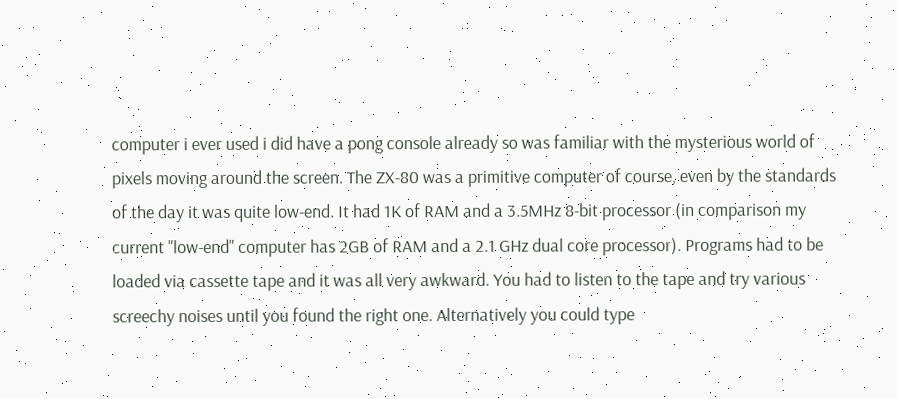computer i ever used i did have a pong console already so was familiar with the mysterious world of pixels moving around the screen. The ZX-80 was a primitive computer of course, even by the standards of the day it was quite low-end. It had 1K of RAM and a 3.5MHz 8-bit processor (in comparison my current "low-end" computer has 2GB of RAM and a 2.1 GHz dual core processor). Programs had to be loaded via cassette tape and it was all very awkward. You had to listen to the tape and try various screechy noises until you found the right one. Alternatively you could type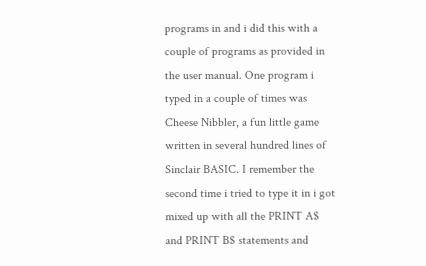programs in and i did this with a couple of programs as provided in the user manual. One program i typed in a couple of times was Cheese Nibbler, a fun little game written in several hundred lines of Sinclair BASIC. I remember the second time i tried to type it in i got mixed up with all the PRINT A$ and PRINT B$ statements and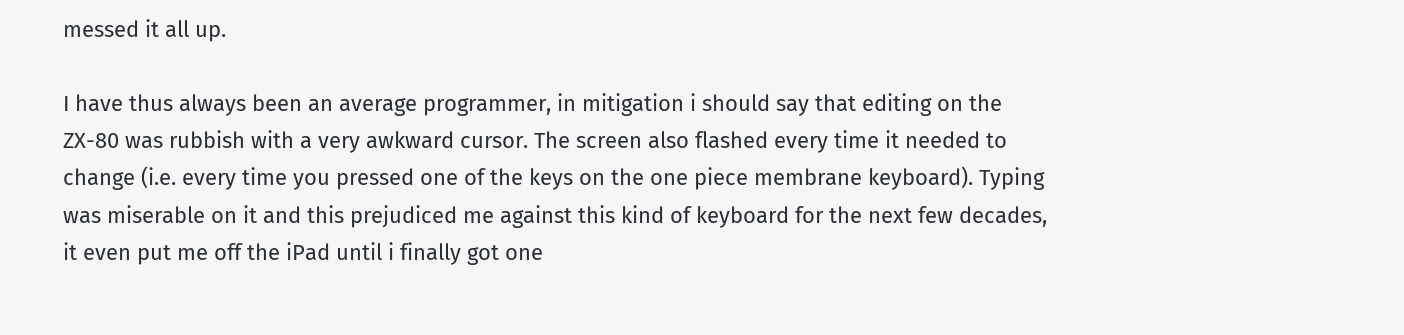messed it all up.

I have thus always been an average programmer, in mitigation i should say that editing on the ZX-80 was rubbish with a very awkward cursor. The screen also flashed every time it needed to change (i.e. every time you pressed one of the keys on the one piece membrane keyboard). Typing was miserable on it and this prejudiced me against this kind of keyboard for the next few decades, it even put me off the iPad until i finally got one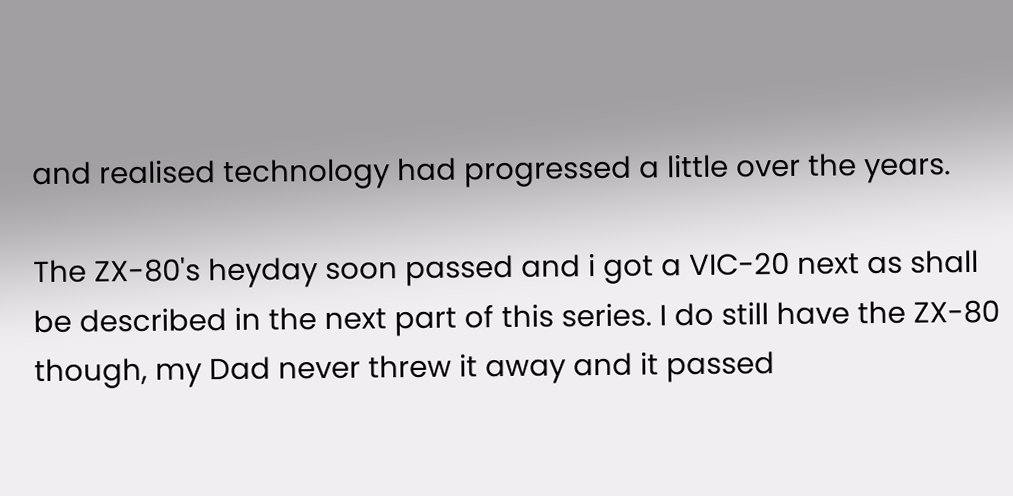and realised technology had progressed a little over the years.

The ZX-80's heyday soon passed and i got a VIC-20 next as shall be described in the next part of this series. I do still have the ZX-80 though, my Dad never threw it away and it passed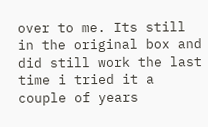over to me. Its still in the original box and did still work the last time i tried it a couple of years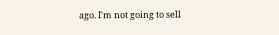ago. I'm not going to sell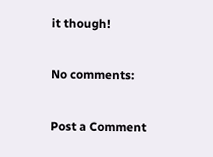it though!

No comments:

Post a Comment